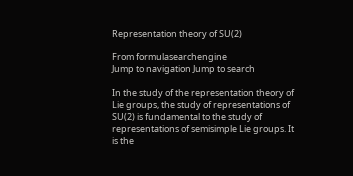Representation theory of SU(2)

From formulasearchengine
Jump to navigation Jump to search

In the study of the representation theory of Lie groups, the study of representations of SU(2) is fundamental to the study of representations of semisimple Lie groups. It is the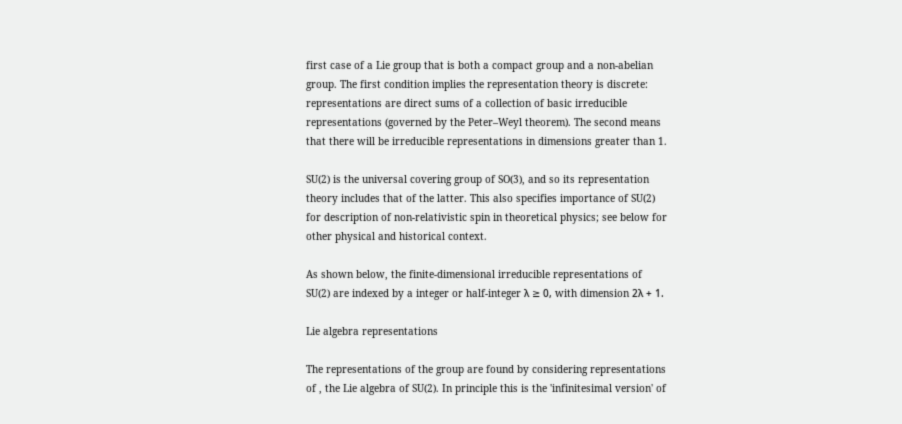first case of a Lie group that is both a compact group and a non-abelian group. The first condition implies the representation theory is discrete: representations are direct sums of a collection of basic irreducible representations (governed by the Peter–Weyl theorem). The second means that there will be irreducible representations in dimensions greater than 1.

SU(2) is the universal covering group of SO(3), and so its representation theory includes that of the latter. This also specifies importance of SU(2) for description of non-relativistic spin in theoretical physics; see below for other physical and historical context.

As shown below, the finite-dimensional irreducible representations of SU(2) are indexed by a integer or half-integer λ ≥ 0, with dimension 2λ + 1.

Lie algebra representations

The representations of the group are found by considering representations of , the Lie algebra of SU(2). In principle this is the 'infinitesimal version' of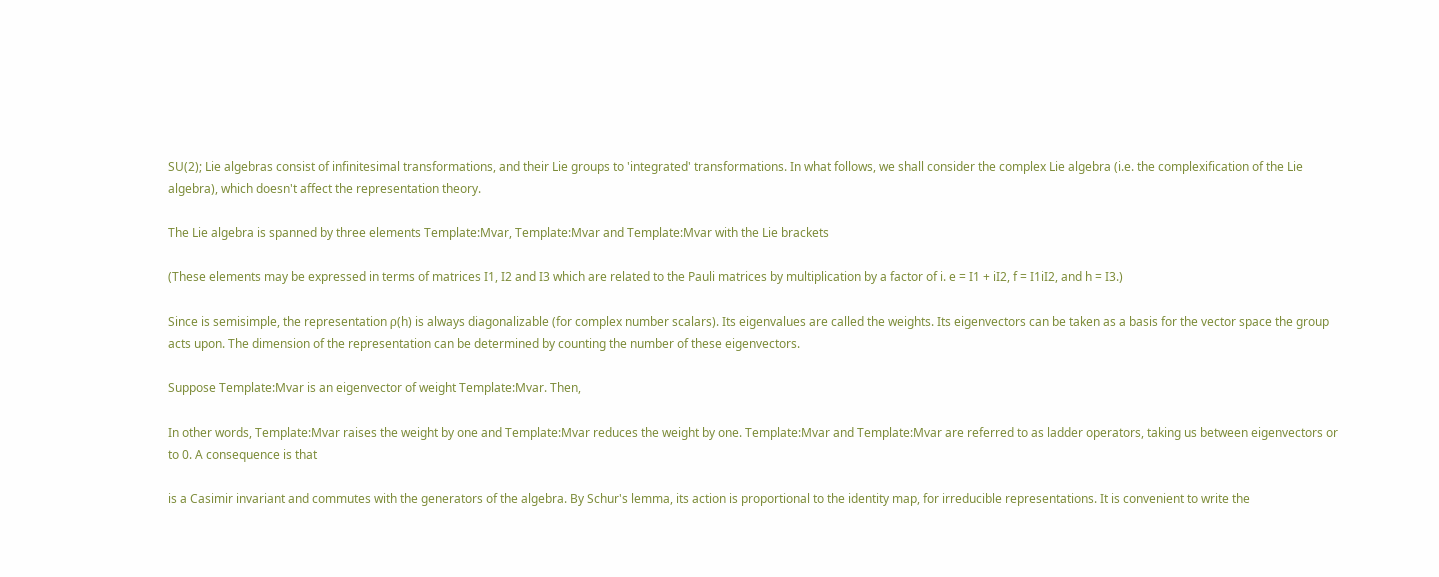SU(2); Lie algebras consist of infinitesimal transformations, and their Lie groups to 'integrated' transformations. In what follows, we shall consider the complex Lie algebra (i.e. the complexification of the Lie algebra), which doesn't affect the representation theory.

The Lie algebra is spanned by three elements Template:Mvar, Template:Mvar and Template:Mvar with the Lie brackets

(These elements may be expressed in terms of matrices I1, I2 and I3 which are related to the Pauli matrices by multiplication by a factor of i. e = I1 + iI2, f = I1iI2, and h = I3.)

Since is semisimple, the representation ρ(h) is always diagonalizable (for complex number scalars). Its eigenvalues are called the weights. Its eigenvectors can be taken as a basis for the vector space the group acts upon. The dimension of the representation can be determined by counting the number of these eigenvectors.

Suppose Template:Mvar is an eigenvector of weight Template:Mvar. Then,

In other words, Template:Mvar raises the weight by one and Template:Mvar reduces the weight by one. Template:Mvar and Template:Mvar are referred to as ladder operators, taking us between eigenvectors or to 0. A consequence is that

is a Casimir invariant and commutes with the generators of the algebra. By Schur's lemma, its action is proportional to the identity map, for irreducible representations. It is convenient to write the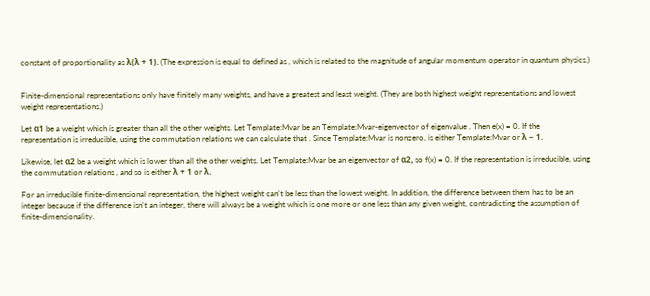constant of proportionality as λ(λ + 1). (The expression is equal to defined as , which is related to the magnitude of angular momentum operator in quantum physics.)


Finite-dimensional representations only have finitely many weights, and have a greatest and least weight. (They are both highest weight representations and lowest weight representations.)

Let α1 be a weight which is greater than all the other weights. Let Template:Mvar be an Template:Mvar-eigenvector of eigenvalue . Then e(x) = 0. If the representation is irreducible, using the commutation relations we can calculate that . Since Template:Mvar is nonzero, is either Template:Mvar or λ − 1.

Likewise, let α2 be a weight which is lower than all the other weights. Let Template:Mvar be an eigenvector of α2, so f(x) = 0. If the representation is irreducible, using the commutation relations , and so is either λ + 1 or λ.

For an irreducible finite-dimensional representation, the highest weight can't be less than the lowest weight. In addition, the difference between them has to be an integer because if the difference isn't an integer, there will always be a weight which is one more or one less than any given weight, contradicting the assumption of finite-dimensionality.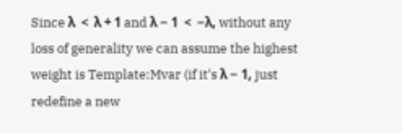Since λ  <  λ + 1 and λ − 1  <  −λ, without any loss of generality we can assume the highest weight is Template:Mvar (if it's λ − 1, just redefine a new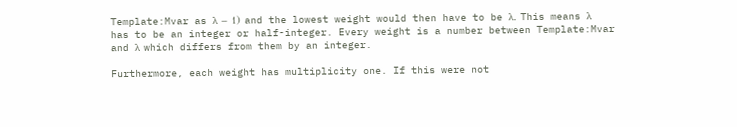Template:Mvar as λ − 1) and the lowest weight would then have to be λ. This means λ has to be an integer or half-integer. Every weight is a number between Template:Mvar and λ which differs from them by an integer.

Furthermore, each weight has multiplicity one. If this were not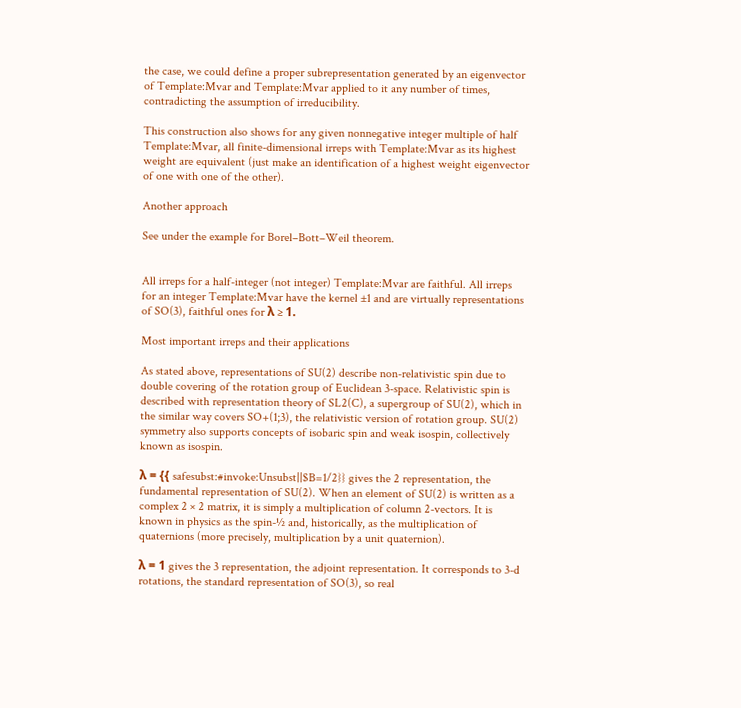the case, we could define a proper subrepresentation generated by an eigenvector of Template:Mvar and Template:Mvar applied to it any number of times, contradicting the assumption of irreducibility.

This construction also shows for any given nonnegative integer multiple of half Template:Mvar, all finite-dimensional irreps with Template:Mvar as its highest weight are equivalent (just make an identification of a highest weight eigenvector of one with one of the other).

Another approach

See under the example for Borel–Bott–Weil theorem.


All irreps for a half-integer (not integer) Template:Mvar are faithful. All irreps for an integer Template:Mvar have the kernel ±1 and are virtually representations of SO(3), faithful ones for λ ≥ 1.

Most important irreps and their applications

As stated above, representations of SU(2) describe non-relativistic spin due to double covering of the rotation group of Euclidean 3-space. Relativistic spin is described with representation theory of SL2(C), a supergroup of SU(2), which in the similar way covers SO+(1;3), the relativistic version of rotation group. SU(2) symmetry also supports concepts of isobaric spin and weak isospin, collectively known as isospin.

λ = {{ safesubst:#invoke:Unsubst||$B=1/2}} gives the 2 representation, the fundamental representation of SU(2). When an element of SU(2) is written as a complex 2 × 2 matrix, it is simply a multiplication of column 2-vectors. It is known in physics as the spin-½ and, historically, as the multiplication of quaternions (more precisely, multiplication by a unit quaternion).

λ = 1 gives the 3 representation, the adjoint representation. It corresponds to 3-d rotations, the standard representation of SO(3), so real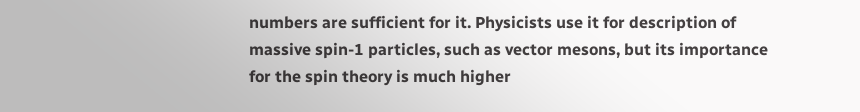numbers are sufficient for it. Physicists use it for description of massive spin-1 particles, such as vector mesons, but its importance for the spin theory is much higher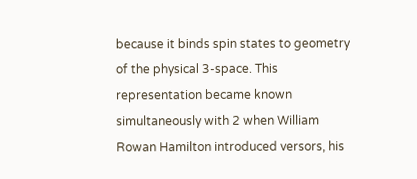because it binds spin states to geometry of the physical 3-space. This representation became known simultaneously with 2 when William Rowan Hamilton introduced versors, his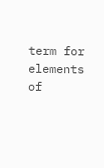term for elements of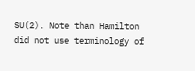SU(2). Note than Hamilton did not use terminology of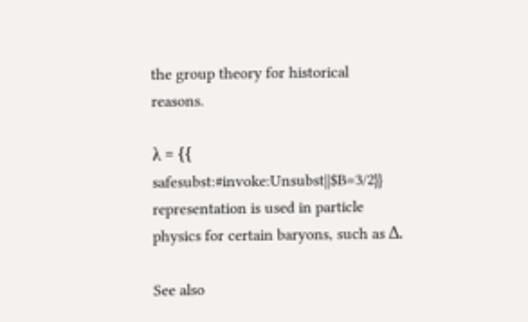the group theory for historical reasons.

λ = {{ safesubst:#invoke:Unsubst||$B=3/2}} representation is used in particle physics for certain baryons, such as Δ.

See also